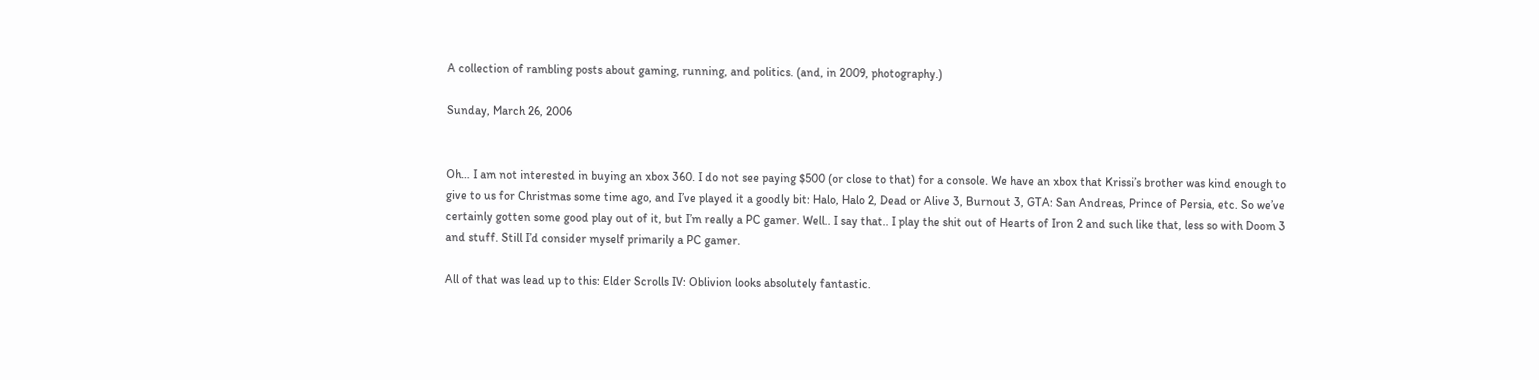A collection of rambling posts about gaming, running, and politics. (and, in 2009, photography.)

Sunday, March 26, 2006


Oh… I am not interested in buying an xbox 360. I do not see paying $500 (or close to that) for a console. We have an xbox that Krissi’s brother was kind enough to give to us for Christmas some time ago, and I’ve played it a goodly bit: Halo, Halo 2, Dead or Alive 3, Burnout 3, GTA: San Andreas, Prince of Persia, etc. So we’ve certainly gotten some good play out of it, but I’m really a PC gamer. Well.. I say that.. I play the shit out of Hearts of Iron 2 and such like that, less so with Doom 3 and stuff. Still I’d consider myself primarily a PC gamer.

All of that was lead up to this: Elder Scrolls IV: Oblivion looks absolutely fantastic.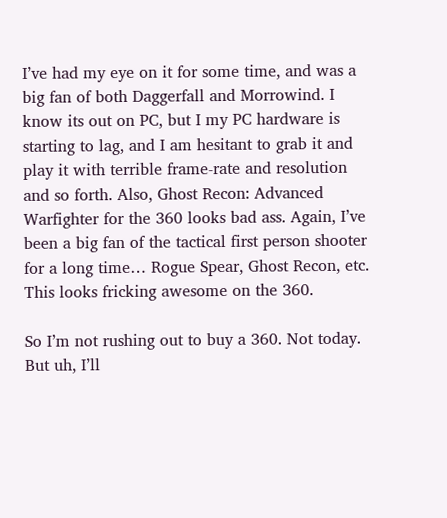I’ve had my eye on it for some time, and was a big fan of both Daggerfall and Morrowind. I know its out on PC, but I my PC hardware is starting to lag, and I am hesitant to grab it and play it with terrible frame-rate and resolution and so forth. Also, Ghost Recon: Advanced Warfighter for the 360 looks bad ass. Again, I’ve been a big fan of the tactical first person shooter for a long time… Rogue Spear, Ghost Recon, etc. This looks fricking awesome on the 360.

So I’m not rushing out to buy a 360. Not today. But uh, I’ll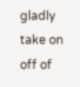gladly take on off of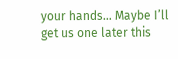your hands… Maybe I’ll get us one later this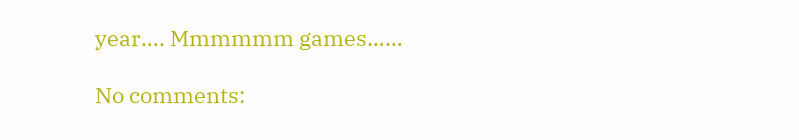year…. Mmmmmm games……

No comments: